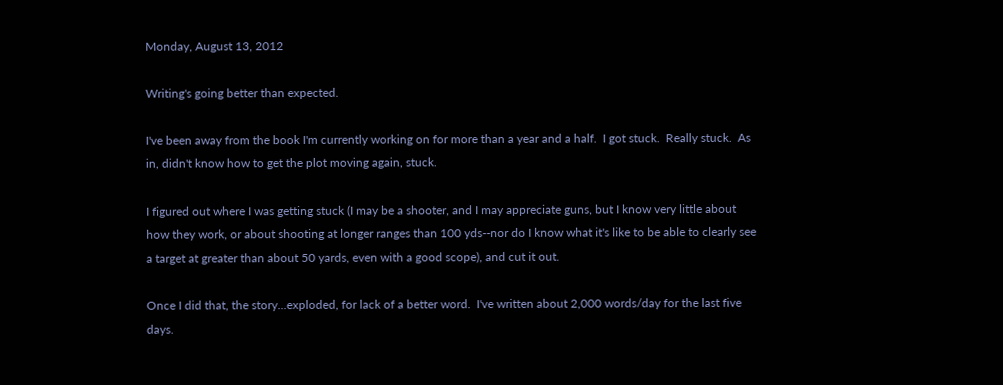Monday, August 13, 2012

Writing's going better than expected.

I've been away from the book I'm currently working on for more than a year and a half.  I got stuck.  Really stuck.  As in, didn't know how to get the plot moving again, stuck.

I figured out where I was getting stuck (I may be a shooter, and I may appreciate guns, but I know very little about how they work, or about shooting at longer ranges than 100 yds--nor do I know what it's like to be able to clearly see a target at greater than about 50 yards, even with a good scope), and cut it out.

Once I did that, the story...exploded, for lack of a better word.  I've written about 2,000 words/day for the last five days.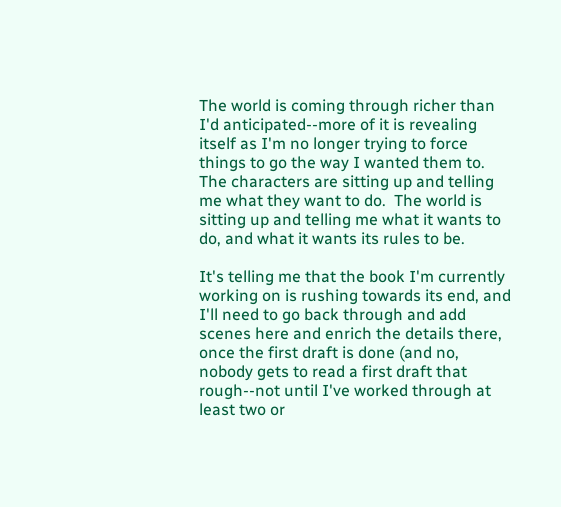The world is coming through richer than I'd anticipated--more of it is revealing itself as I'm no longer trying to force things to go the way I wanted them to.  The characters are sitting up and telling me what they want to do.  The world is sitting up and telling me what it wants to do, and what it wants its rules to be.

It's telling me that the book I'm currently working on is rushing towards its end, and I'll need to go back through and add scenes here and enrich the details there, once the first draft is done (and no, nobody gets to read a first draft that rough--not until I've worked through at least two or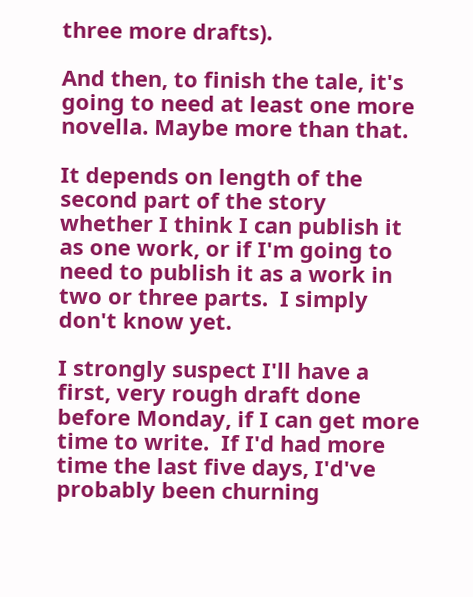three more drafts).

And then, to finish the tale, it's going to need at least one more novella. Maybe more than that.

It depends on length of the second part of the story whether I think I can publish it as one work, or if I'm going to need to publish it as a work in two or three parts.  I simply don't know yet.

I strongly suspect I'll have a first, very rough draft done before Monday, if I can get more time to write.  If I'd had more time the last five days, I'd've probably been churning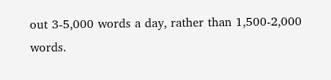out 3-5,000 words a day, rather than 1,500-2,000 words.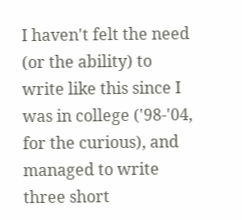I haven't felt the need (or the ability) to write like this since I was in college ('98-'04, for the curious), and managed to write three short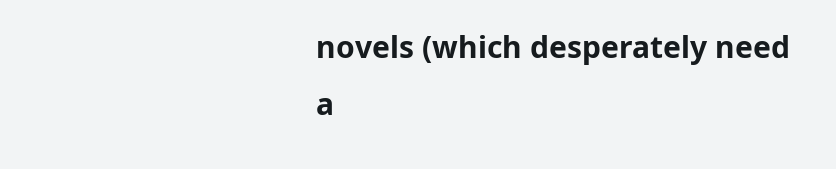novels (which desperately need a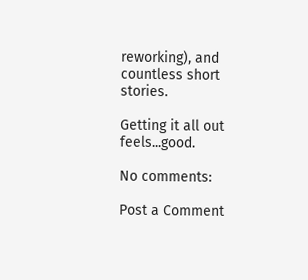reworking), and countless short stories.

Getting it all out feels...good.

No comments:

Post a Comment